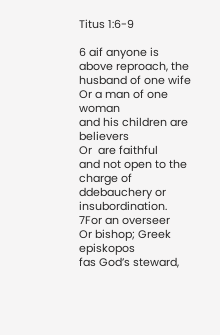Titus 1:6-9

6 aif anyone is above reproach, the husband of one wife
Or a man of one woman
and his children are believers
Or  are faithful
and not open to the charge of ddebauchery or insubordination.
7For an overseer
Or bishop; Greek episkopos
fas God’s steward,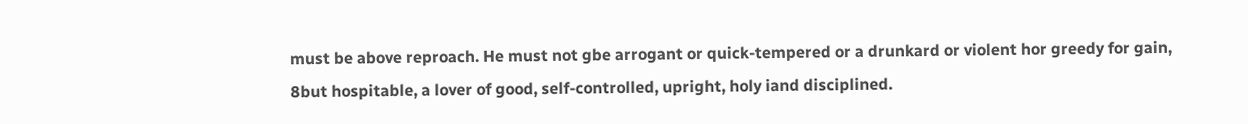must be above reproach. He must not gbe arrogant or quick-tempered or a drunkard or violent hor greedy for gain,
8but hospitable, a lover of good, self-controlled, upright, holy iand disciplined.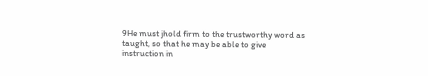9He must jhold firm to the trustworthy word as taught, so that he may be able to give instruction in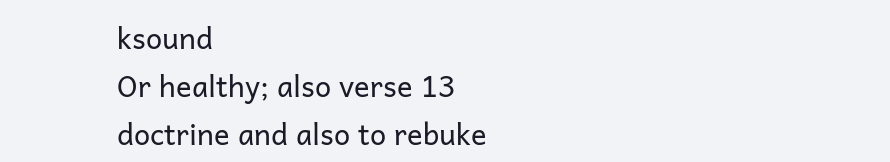ksound
Or healthy; also verse 13
doctrine and also to rebuke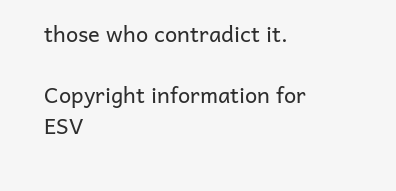those who contradict it.

Copyright information for ESV